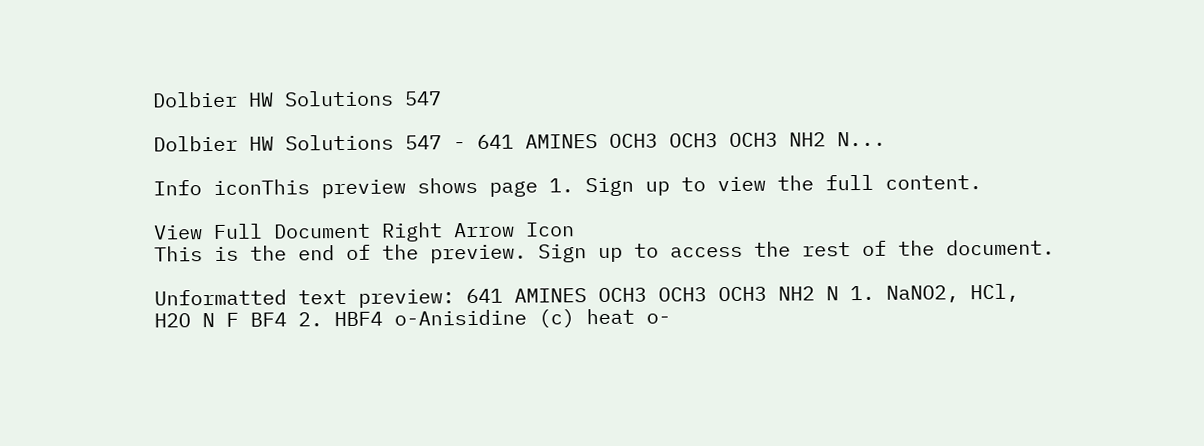Dolbier HW Solutions 547

Dolbier HW Solutions 547 - 641 AMINES OCH3 OCH3 OCH3 NH2 N...

Info iconThis preview shows page 1. Sign up to view the full content.

View Full Document Right Arrow Icon
This is the end of the preview. Sign up to access the rest of the document.

Unformatted text preview: 641 AMINES OCH3 OCH3 OCH3 NH2 N 1. NaNO2, HCl, H2O N F BF4 2. HBF4 o-Anisidine (c) heat o-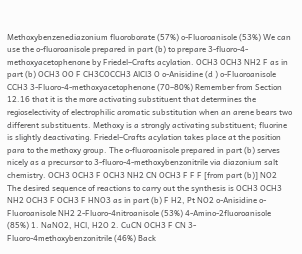Methoxybenzenediazonium fluoroborate (57%) o-Fluoroanisole (53%) We can use the o-fluoroanisole prepared in part (b) to prepare 3-fluoro-4-methoxyacetophenone by Friedel–Crafts acylation. OCH3 OCH3 NH2 F as in part (b) OCH3 OO F CH3COCCH3 AlCl3 O o-Anisidine (d ) o-Fluoroanisole CCH3 3-Fluoro-4-methoxyacetophenone (70–80%) Remember from Section 12.16 that it is the more activating substituent that determines the regioselectivity of electrophilic aromatic substitution when an arene bears two different substituents. Methoxy is a strongly activating substituent; fluorine is slightly deactivating. Friedel–Crafts acylation takes place at the position para to the methoxy group. The o-fluoroanisole prepared in part (b) serves nicely as a precursor to 3-fluoro-4-methoxybenzonitrile via diazonium salt chemistry. OCH3 OCH3 F OCH3 NH2 CN OCH3 F F F [from part (b)] NO2 The desired sequence of reactions to carry out the synthesis is OCH3 OCH3 NH2 OCH3 F OCH3 F HNO3 as in part (b) F H2, Pt NO2 o-Anisidine o-Fluoroanisole NH2 2-Fluoro-4nitroanisole (53%) 4-Amino-2fluoroanisole (85%) 1. NaNO2, HCl, H2O 2. CuCN OCH3 F CN 3-Fluoro-4methoxybenzonitrile (46%) Back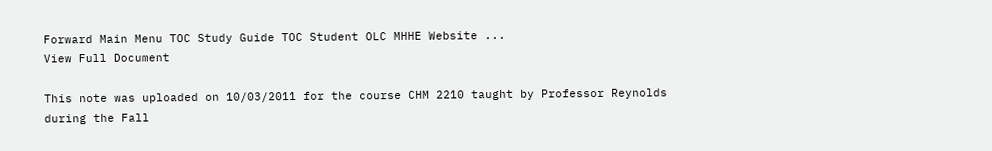Forward Main Menu TOC Study Guide TOC Student OLC MHHE Website ...
View Full Document

This note was uploaded on 10/03/2011 for the course CHM 2210 taught by Professor Reynolds during the Fall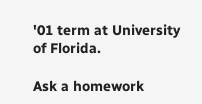'01 term at University of Florida.

Ask a homework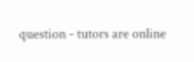question - tutors are online